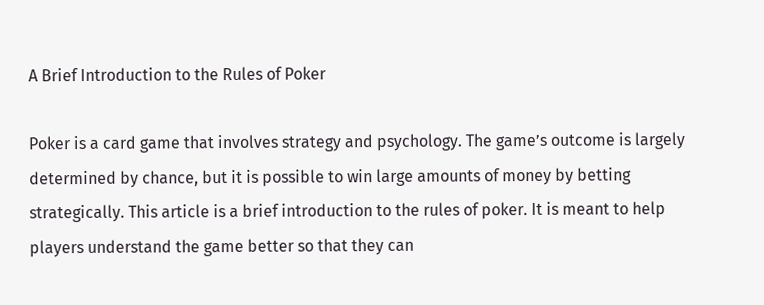A Brief Introduction to the Rules of Poker

Poker is a card game that involves strategy and psychology. The game’s outcome is largely determined by chance, but it is possible to win large amounts of money by betting strategically. This article is a brief introduction to the rules of poker. It is meant to help players understand the game better so that they can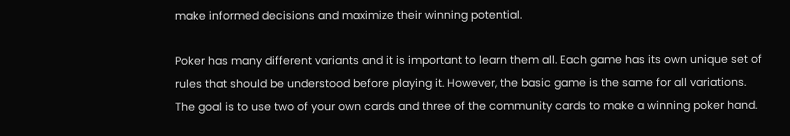make informed decisions and maximize their winning potential.

Poker has many different variants and it is important to learn them all. Each game has its own unique set of rules that should be understood before playing it. However, the basic game is the same for all variations. The goal is to use two of your own cards and three of the community cards to make a winning poker hand.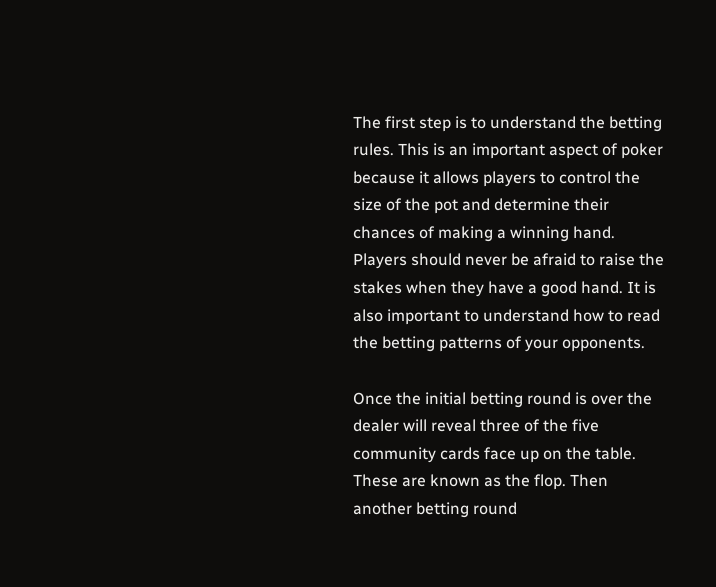The first step is to understand the betting rules. This is an important aspect of poker because it allows players to control the size of the pot and determine their chances of making a winning hand. Players should never be afraid to raise the stakes when they have a good hand. It is also important to understand how to read the betting patterns of your opponents.

Once the initial betting round is over the dealer will reveal three of the five community cards face up on the table. These are known as the flop. Then another betting round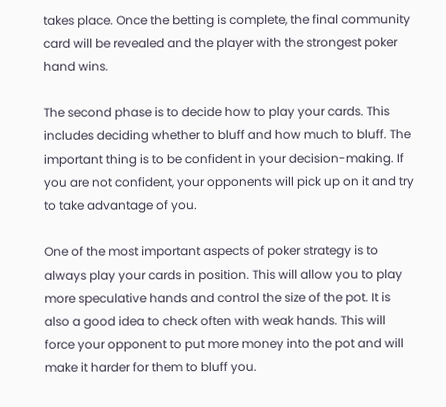takes place. Once the betting is complete, the final community card will be revealed and the player with the strongest poker hand wins.

The second phase is to decide how to play your cards. This includes deciding whether to bluff and how much to bluff. The important thing is to be confident in your decision-making. If you are not confident, your opponents will pick up on it and try to take advantage of you.

One of the most important aspects of poker strategy is to always play your cards in position. This will allow you to play more speculative hands and control the size of the pot. It is also a good idea to check often with weak hands. This will force your opponent to put more money into the pot and will make it harder for them to bluff you.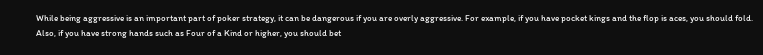While being aggressive is an important part of poker strategy, it can be dangerous if you are overly aggressive. For example, if you have pocket kings and the flop is aces, you should fold. Also, if you have strong hands such as Four of a Kind or higher, you should bet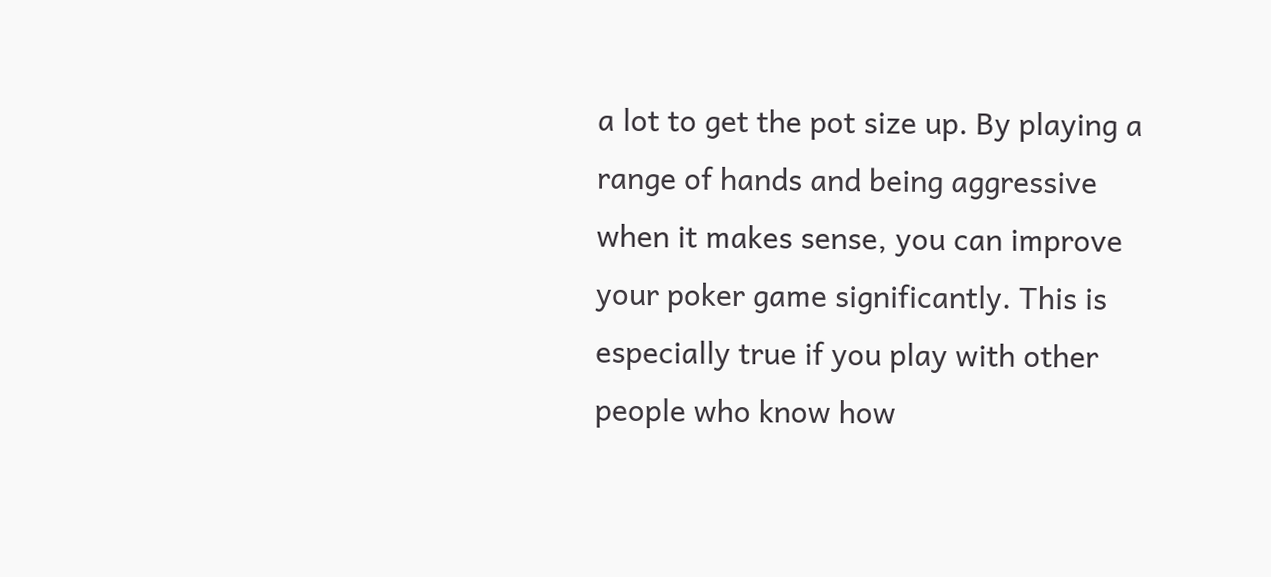a lot to get the pot size up. By playing a range of hands and being aggressive when it makes sense, you can improve your poker game significantly. This is especially true if you play with other people who know how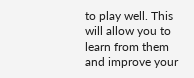to play well. This will allow you to learn from them and improve your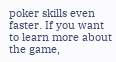poker skills even faster. If you want to learn more about the game,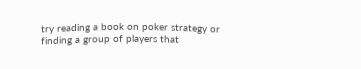try reading a book on poker strategy or finding a group of players that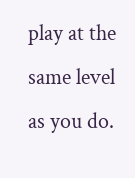play at the same level as you do.